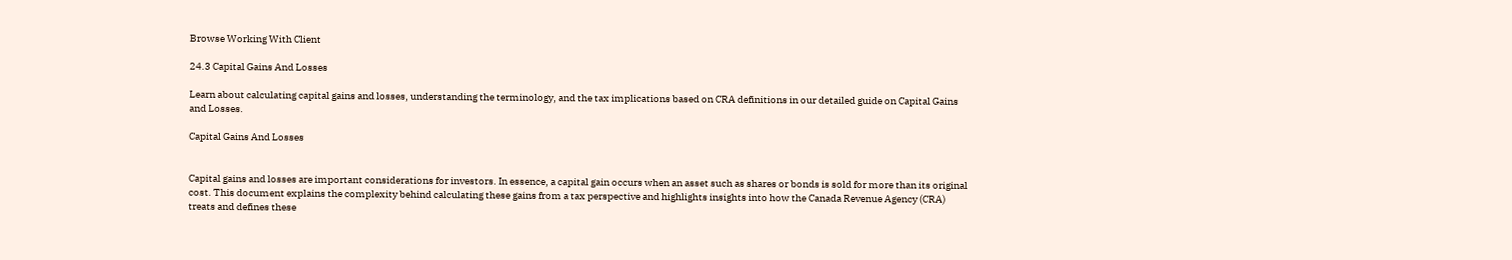Browse Working With Client

24.3 Capital Gains And Losses

Learn about calculating capital gains and losses, understanding the terminology, and the tax implications based on CRA definitions in our detailed guide on Capital Gains and Losses.

Capital Gains And Losses


Capital gains and losses are important considerations for investors. In essence, a capital gain occurs when an asset such as shares or bonds is sold for more than its original cost. This document explains the complexity behind calculating these gains from a tax perspective and highlights insights into how the Canada Revenue Agency (CRA) treats and defines these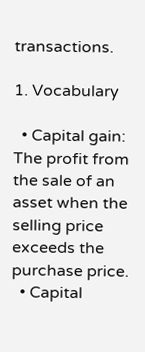transactions.

1. Vocabulary

  • Capital gain: The profit from the sale of an asset when the selling price exceeds the purchase price.
  • Capital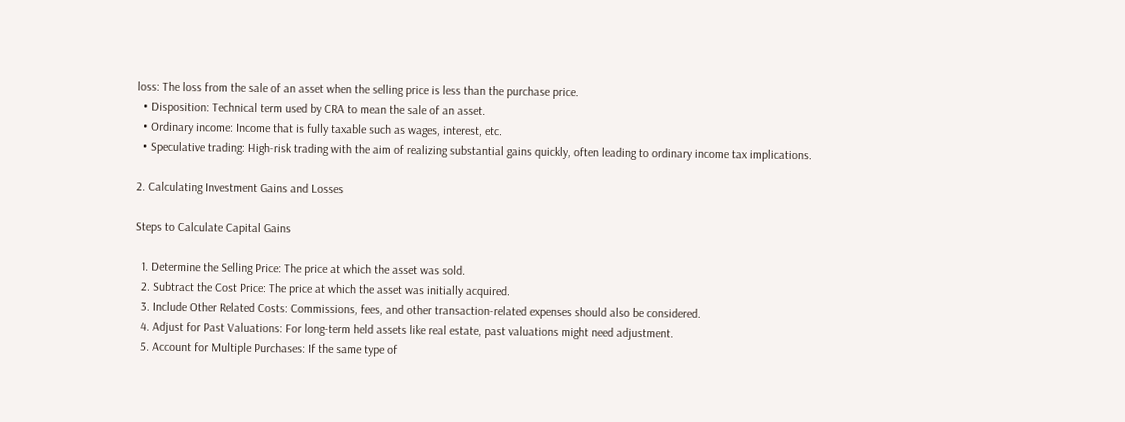loss: The loss from the sale of an asset when the selling price is less than the purchase price.
  • Disposition: Technical term used by CRA to mean the sale of an asset.
  • Ordinary income: Income that is fully taxable such as wages, interest, etc.
  • Speculative trading: High-risk trading with the aim of realizing substantial gains quickly, often leading to ordinary income tax implications.

2. Calculating Investment Gains and Losses

Steps to Calculate Capital Gains

  1. Determine the Selling Price: The price at which the asset was sold.
  2. Subtract the Cost Price: The price at which the asset was initially acquired.
  3. Include Other Related Costs: Commissions, fees, and other transaction-related expenses should also be considered.
  4. Adjust for Past Valuations: For long-term held assets like real estate, past valuations might need adjustment.
  5. Account for Multiple Purchases: If the same type of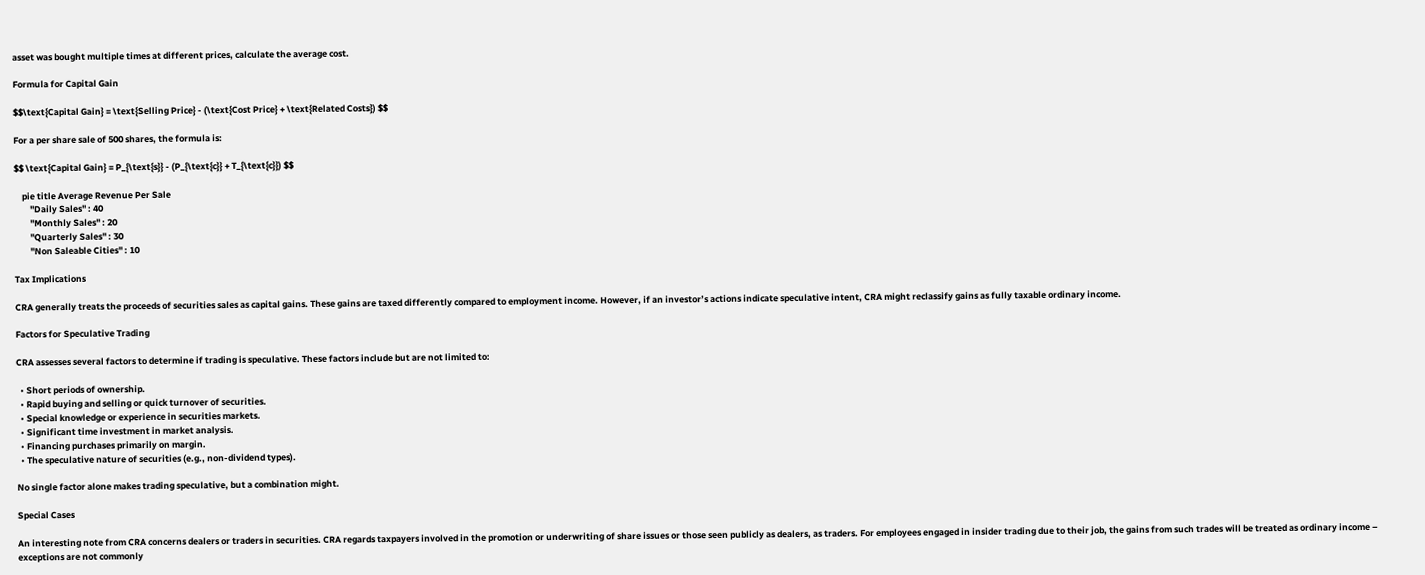asset was bought multiple times at different prices, calculate the average cost.

Formula for Capital Gain

$$\text{Capital Gain} = \text{Selling Price} - (\text{Cost Price} + \text{Related Costs}) $$

For a per share sale of 500 shares, the formula is:

$$ \text{Capital Gain} = P_{\text{s}} - (P_{\text{c}} + T_{\text{c}}) $$

    pie title Average Revenue Per Sale
        "Daily Sales" : 40
        "Monthly Sales" : 20
        "Quarterly Sales" : 30
        "Non Saleable Cities" : 10

Tax Implications

CRA generally treats the proceeds of securities sales as capital gains. These gains are taxed differently compared to employment income. However, if an investor’s actions indicate speculative intent, CRA might reclassify gains as fully taxable ordinary income.

Factors for Speculative Trading

CRA assesses several factors to determine if trading is speculative. These factors include but are not limited to:

  • Short periods of ownership.
  • Rapid buying and selling or quick turnover of securities.
  • Special knowledge or experience in securities markets.
  • Significant time investment in market analysis.
  • Financing purchases primarily on margin.
  • The speculative nature of securities (e.g., non-dividend types).

No single factor alone makes trading speculative, but a combination might.

Special Cases

An interesting note from CRA concerns dealers or traders in securities. CRA regards taxpayers involved in the promotion or underwriting of share issues or those seen publicly as dealers, as traders. For employees engaged in insider trading due to their job, the gains from such trades will be treated as ordinary income – exceptions are not commonly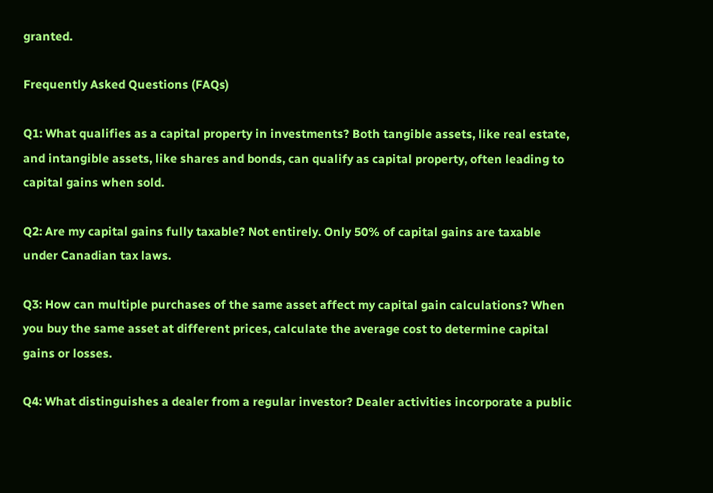granted.

Frequently Asked Questions (FAQs)

Q1: What qualifies as a capital property in investments? Both tangible assets, like real estate, and intangible assets, like shares and bonds, can qualify as capital property, often leading to capital gains when sold.

Q2: Are my capital gains fully taxable? Not entirely. Only 50% of capital gains are taxable under Canadian tax laws.

Q3: How can multiple purchases of the same asset affect my capital gain calculations? When you buy the same asset at different prices, calculate the average cost to determine capital gains or losses.

Q4: What distinguishes a dealer from a regular investor? Dealer activities incorporate a public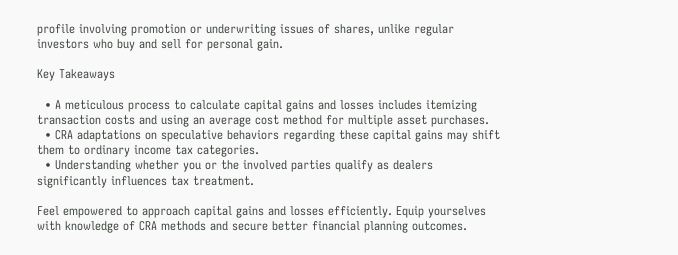profile involving promotion or underwriting issues of shares, unlike regular investors who buy and sell for personal gain.

Key Takeaways

  • A meticulous process to calculate capital gains and losses includes itemizing transaction costs and using an average cost method for multiple asset purchases.
  • CRA adaptations on speculative behaviors regarding these capital gains may shift them to ordinary income tax categories.
  • Understanding whether you or the involved parties qualify as dealers significantly influences tax treatment.

Feel empowered to approach capital gains and losses efficiently. Equip yourselves with knowledge of CRA methods and secure better financial planning outcomes.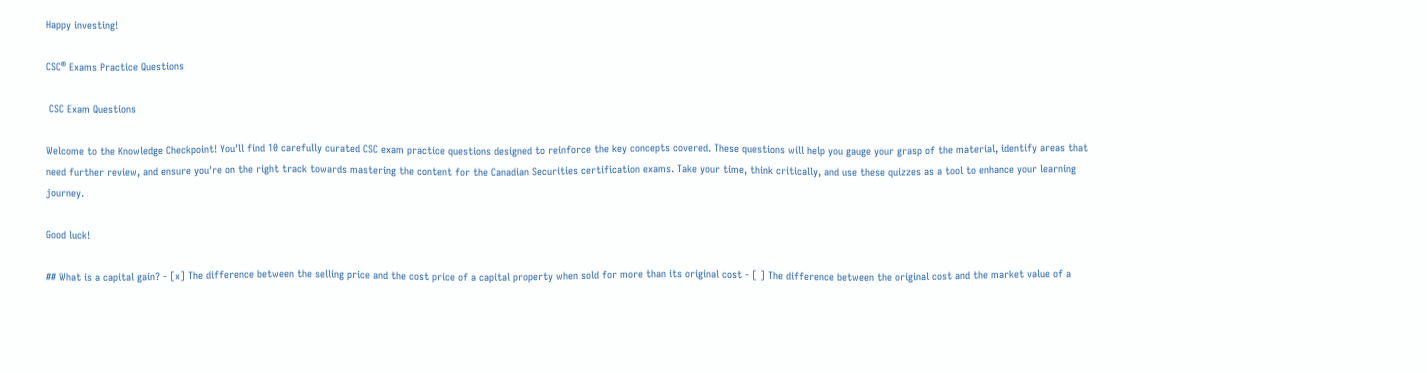Happy investing!

CSC® Exams Practice Questions

 CSC Exam Questions

Welcome to the Knowledge Checkpoint! You'll find 10 carefully curated CSC exam practice questions designed to reinforce the key concepts covered. These questions will help you gauge your grasp of the material, identify areas that need further review, and ensure you're on the right track towards mastering the content for the Canadian Securities certification exams. Take your time, think critically, and use these quizzes as a tool to enhance your learning journey.

Good luck!

## What is a capital gain? - [x] The difference between the selling price and the cost price of a capital property when sold for more than its original cost - [ ] The difference between the original cost and the market value of a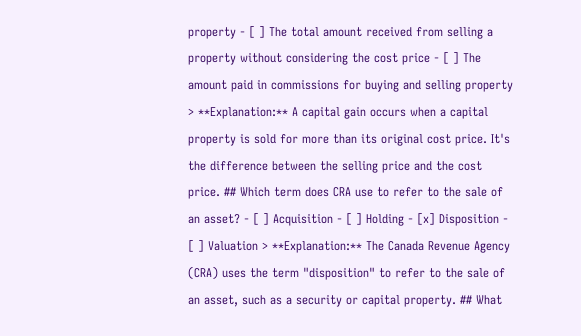property - [ ] The total amount received from selling a property without considering the cost price - [ ] The amount paid in commissions for buying and selling property > **Explanation:** A capital gain occurs when a capital property is sold for more than its original cost price. It's the difference between the selling price and the cost price. ## Which term does CRA use to refer to the sale of an asset? - [ ] Acquisition - [ ] Holding - [x] Disposition - [ ] Valuation > **Explanation:** The Canada Revenue Agency (CRA) uses the term "disposition" to refer to the sale of an asset, such as a security or capital property. ## What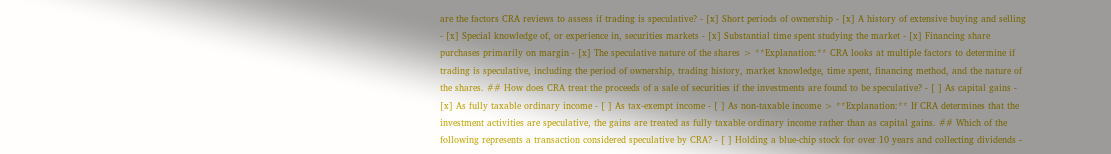are the factors CRA reviews to assess if trading is speculative? - [x] Short periods of ownership - [x] A history of extensive buying and selling - [x] Special knowledge of, or experience in, securities markets - [x] Substantial time spent studying the market - [x] Financing share purchases primarily on margin - [x] The speculative nature of the shares > **Explanation:** CRA looks at multiple factors to determine if trading is speculative, including the period of ownership, trading history, market knowledge, time spent, financing method, and the nature of the shares. ## How does CRA treat the proceeds of a sale of securities if the investments are found to be speculative? - [ ] As capital gains - [x] As fully taxable ordinary income - [ ] As tax-exempt income - [ ] As non-taxable income > **Explanation:** If CRA determines that the investment activities are speculative, the gains are treated as fully taxable ordinary income rather than as capital gains. ## Which of the following represents a transaction considered speculative by CRA? - [ ] Holding a blue-chip stock for over 10 years and collecting dividends -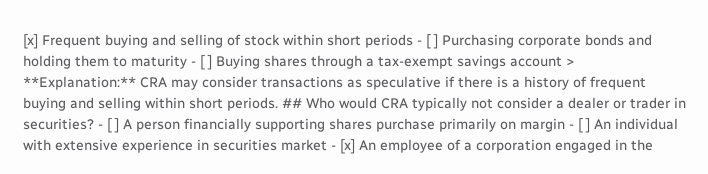[x] Frequent buying and selling of stock within short periods - [ ] Purchasing corporate bonds and holding them to maturity - [ ] Buying shares through a tax-exempt savings account > **Explanation:** CRA may consider transactions as speculative if there is a history of frequent buying and selling within short periods. ## Who would CRA typically not consider a dealer or trader in securities? - [ ] A person financially supporting shares purchase primarily on margin - [ ] An individual with extensive experience in securities market - [x] An employee of a corporation engaged in the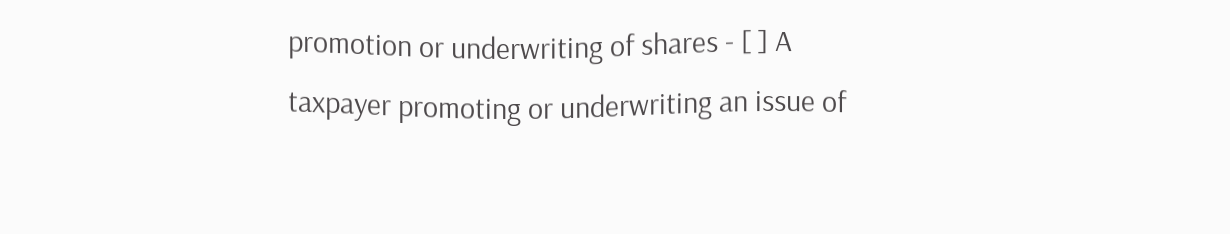promotion or underwriting of shares - [ ] A taxpayer promoting or underwriting an issue of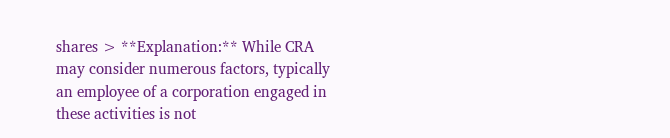shares > **Explanation:** While CRA may consider numerous factors, typically an employee of a corporation engaged in these activities is not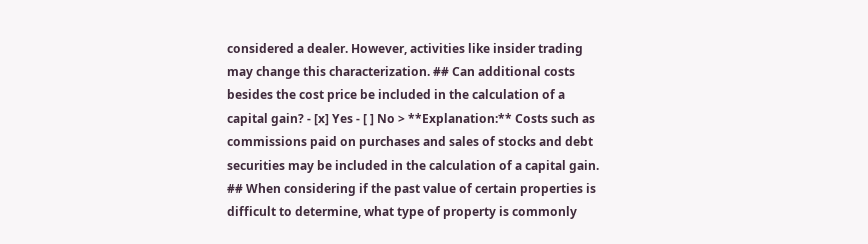considered a dealer. However, activities like insider trading may change this characterization. ## Can additional costs besides the cost price be included in the calculation of a capital gain? - [x] Yes - [ ] No > **Explanation:** Costs such as commissions paid on purchases and sales of stocks and debt securities may be included in the calculation of a capital gain. ## When considering if the past value of certain properties is difficult to determine, what type of property is commonly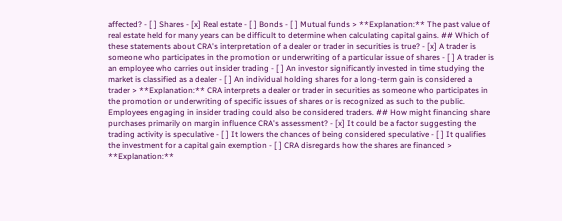affected? - [ ] Shares - [x] Real estate - [ ] Bonds - [ ] Mutual funds > **Explanation:** The past value of real estate held for many years can be difficult to determine when calculating capital gains. ## Which of these statements about CRA's interpretation of a dealer or trader in securities is true? - [x] A trader is someone who participates in the promotion or underwriting of a particular issue of shares - [ ] A trader is an employee who carries out insider trading - [ ] An investor significantly invested in time studying the market is classified as a dealer - [ ] An individual holding shares for a long-term gain is considered a trader > **Explanation:** CRA interprets a dealer or trader in securities as someone who participates in the promotion or underwriting of specific issues of shares or is recognized as such to the public. Employees engaging in insider trading could also be considered traders. ## How might financing share purchases primarily on margin influence CRA's assessment? - [x] It could be a factor suggesting the trading activity is speculative - [ ] It lowers the chances of being considered speculative - [ ] It qualifies the investment for a capital gain exemption - [ ] CRA disregards how the shares are financed > **Explanation:**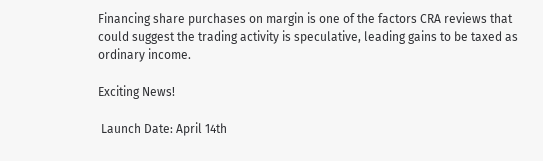Financing share purchases on margin is one of the factors CRA reviews that could suggest the trading activity is speculative, leading gains to be taxed as ordinary income.

Exciting News!

 Launch Date: April 14th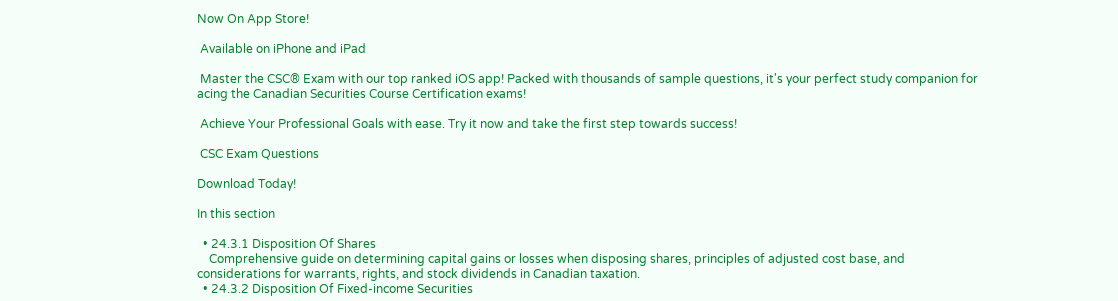Now On App Store!

 Available on iPhone and iPad

 Master the CSC® Exam with our top ranked iOS app! Packed with thousands of sample questions, it's your perfect study companion for acing the Canadian Securities Course Certification exams!

 Achieve Your Professional Goals with ease. Try it now and take the first step towards success!

 CSC Exam Questions

Download Today!

In this section

  • 24.3.1 Disposition Of Shares
    Comprehensive guide on determining capital gains or losses when disposing shares, principles of adjusted cost base, and considerations for warrants, rights, and stock dividends in Canadian taxation.
  • 24.3.2 Disposition Of Fixed-income Securities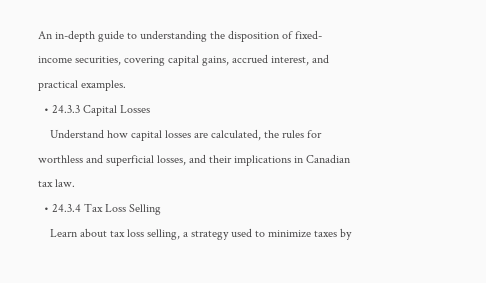An in-depth guide to understanding the disposition of fixed-income securities, covering capital gains, accrued interest, and practical examples.
  • 24.3.3 Capital Losses
    Understand how capital losses are calculated, the rules for worthless and superficial losses, and their implications in Canadian tax law.
  • 24.3.4 Tax Loss Selling
    Learn about tax loss selling, a strategy used to minimize taxes by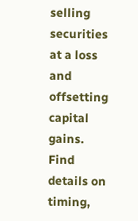selling securities at a loss and offsetting capital gains. Find details on timing,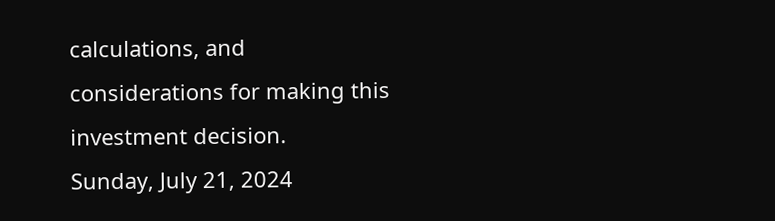calculations, and considerations for making this investment decision.
Sunday, July 21, 2024